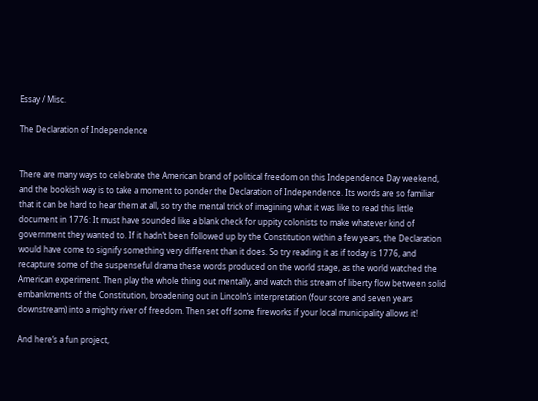Essay / Misc.

The Declaration of Independence


There are many ways to celebrate the American brand of political freedom on this Independence Day weekend, and the bookish way is to take a moment to ponder the Declaration of Independence. Its words are so familiar that it can be hard to hear them at all, so try the mental trick of imagining what it was like to read this little document in 1776: It must have sounded like a blank check for uppity colonists to make whatever kind of government they wanted to. If it hadn’t been followed up by the Constitution within a few years, the Declaration would have come to signify something very different than it does. So try reading it as if today is 1776, and recapture some of the suspenseful drama these words produced on the world stage, as the world watched the American experiment. Then play the whole thing out mentally, and watch this stream of liberty flow between solid embankments of the Constitution, broadening out in Lincoln’s interpretation (four score and seven years downstream) into a mighty river of freedom. Then set off some fireworks if your local municipality allows it!

And here‘s a fun project,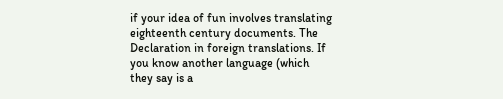if your idea of fun involves translating eighteenth century documents. The Declaration in foreign translations. If you know another language (which they say is a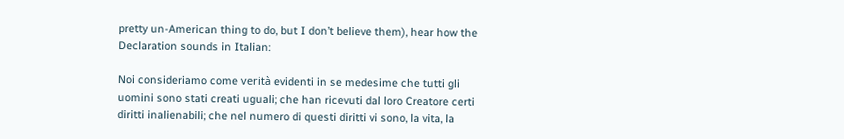pretty un-American thing to do, but I don’t believe them), hear how the Declaration sounds in Italian:

Noi consideriamo come verità evidenti in se medesime che tutti gli uomini sono stati creati uguali; che han ricevuti dal loro Creatore certi diritti inalienabili; che nel numero di questi diritti vi sono, la vita, la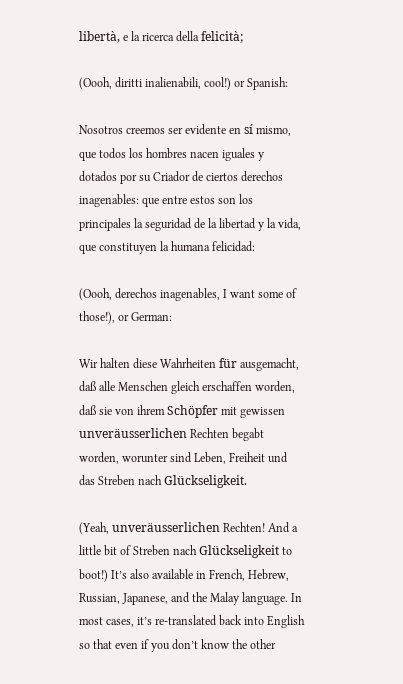libertà, e la ricerca della felicità;

(Oooh, diritti inalienabili, cool!) or Spanish:

Nosotros creemos ser evidente en sí mismo, que todos los hombres nacen iguales y dotados por su Criador de ciertos derechos inagenables: que entre estos son los principales la seguridad de la libertad y la vida, que constituyen la humana felicidad:

(Oooh, derechos inagenables, I want some of those!), or German:

Wir halten diese Wahrheiten für ausgemacht, daß alle Menschen gleich erschaffen worden, daß sie von ihrem Schöpfer mit gewissen unveräusserlichen Rechten begabt worden, worunter sind Leben, Freiheit und das Streben nach Glückseligkeit.

(Yeah, unveräusserlichen Rechten! And a little bit of Streben nach Glückseligkeit to boot!) It’s also available in French, Hebrew, Russian, Japanese, and the Malay language. In most cases, it’s re-translated back into English so that even if you don’t know the other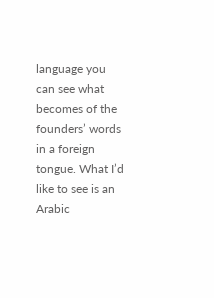language you can see what becomes of the founders’ words in a foreign tongue. What I’d like to see is an Arabic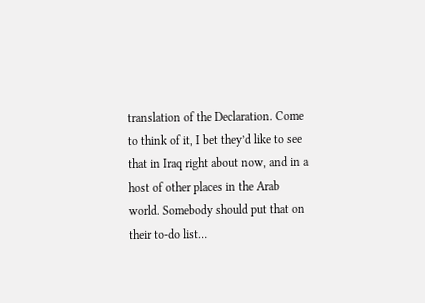translation of the Declaration. Come to think of it, I bet they’d like to see that in Iraq right about now, and in a host of other places in the Arab world. Somebody should put that on their to-do list…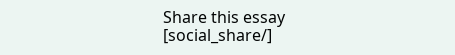Share this essay [social_share/]